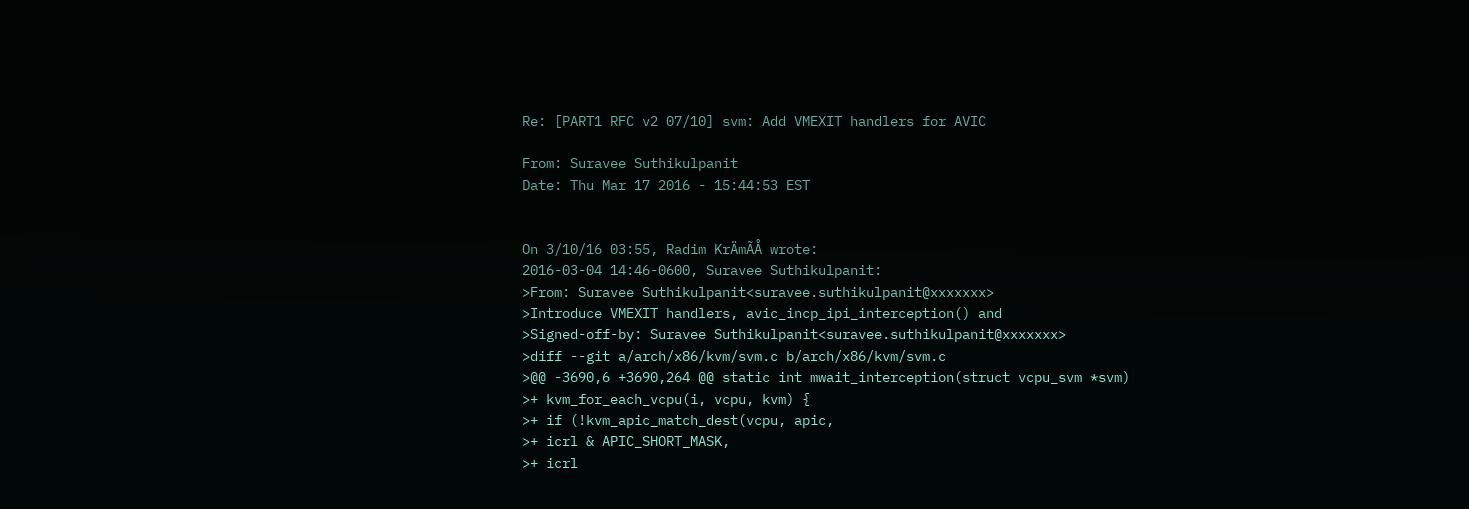Re: [PART1 RFC v2 07/10] svm: Add VMEXIT handlers for AVIC

From: Suravee Suthikulpanit
Date: Thu Mar 17 2016 - 15:44:53 EST


On 3/10/16 03:55, Radim KrÄmÃÅ wrote:
2016-03-04 14:46-0600, Suravee Suthikulpanit:
>From: Suravee Suthikulpanit<suravee.suthikulpanit@xxxxxxx>
>Introduce VMEXIT handlers, avic_incp_ipi_interception() and
>Signed-off-by: Suravee Suthikulpanit<suravee.suthikulpanit@xxxxxxx>
>diff --git a/arch/x86/kvm/svm.c b/arch/x86/kvm/svm.c
>@@ -3690,6 +3690,264 @@ static int mwait_interception(struct vcpu_svm *svm)
>+ kvm_for_each_vcpu(i, vcpu, kvm) {
>+ if (!kvm_apic_match_dest(vcpu, apic,
>+ icrl & APIC_SHORT_MASK,
>+ icrl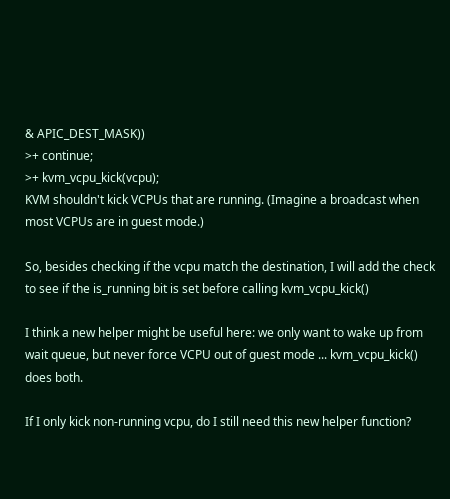& APIC_DEST_MASK))
>+ continue;
>+ kvm_vcpu_kick(vcpu);
KVM shouldn't kick VCPUs that are running. (Imagine a broadcast when
most VCPUs are in guest mode.)

So, besides checking if the vcpu match the destination, I will add the check to see if the is_running bit is set before calling kvm_vcpu_kick()

I think a new helper might be useful here: we only want to wake up from
wait queue, but never force VCPU out of guest mode ... kvm_vcpu_kick()
does both.

If I only kick non-running vcpu, do I still need this new helper function?